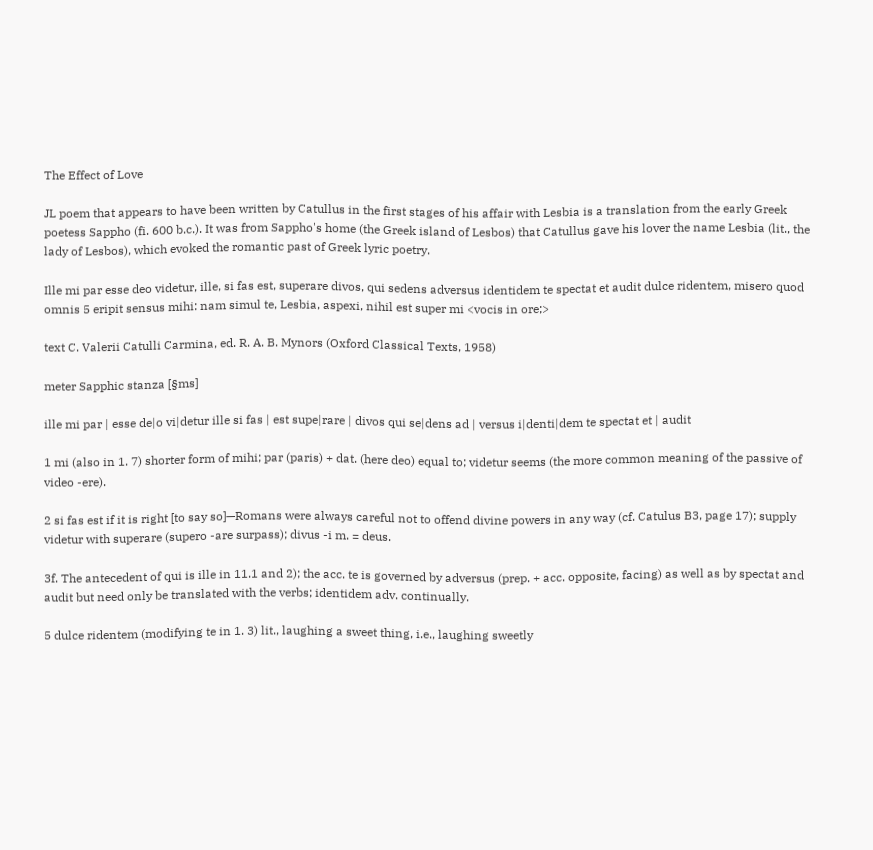The Effect of Love

JL poem that appears to have been written by Catullus in the first stages of his affair with Lesbia is a translation from the early Greek poetess Sappho (fi. 600 b.c.). It was from Sappho's home (the Greek island of Lesbos) that Catullus gave his lover the name Lesbia (lit., the lady of Lesbos), which evoked the romantic past of Greek lyric poetry.

Ille mi par esse deo videtur, ille, si fas est, superare divos, qui sedens adversus identidem te spectat et audit dulce ridentem, misero quod omnis 5 eripit sensus mihi: nam simul te, Lesbia, aspexi, nihil est super mi <vocis in ore;>

text C. Valerii Catulli Carmina, ed. R. A. B. Mynors (Oxford Classical Texts, 1958)

meter Sapphic stanza [§ms]

ille mi par | esse de|o vi|detur ille si fas | est supe|rare | divos qui se|dens ad | versus i|denti|dem te spectat et | audit

1 mi (also in 1. 7) shorter form of mihi; par (paris) + dat. (here deo) equal to; videtur seems (the more common meaning of the passive of video -ere).

2 si fas est if it is right [to say so]—Romans were always careful not to offend divine powers in any way (cf. Catulus B3, page 17); supply videtur with superare (supero -are surpass); divus -i m. = deus.

3f. The antecedent of qui is ille in 11.1 and 2); the acc. te is governed by adversus (prep. + acc. opposite, facing) as well as by spectat and audit but need only be translated with the verbs; identidem adv. continually.

5 dulce ridentem (modifying te in 1. 3) lit., laughing a sweet thing, i.e., laughing sweetly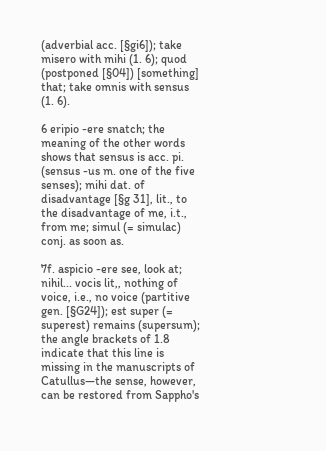(adverbial acc. [§gi6]); take misero with mihi (1. 6); quod (postponed [§04]) [something] that; take omnis with sensus (1. 6).

6 eripio -ere snatch; the meaning of the other words shows that sensus is acc. pi. (sensus -us m. one of the five senses); mihi dat. of disadvantage [§g 31], lit., to the disadvantage of me, i.t., from me; simul (= simulac) conj. as soon as.

7f. aspicio -ere see, look at; nihil... vocis lit,, nothing of voice, i.e., no voice (partitive gen. [§G24]); est super (= superest) remains (supersum); the angle brackets of 1.8 indicate that this line is missing in the manuscripts of Catullus—the sense, however, can be restored from Sappho's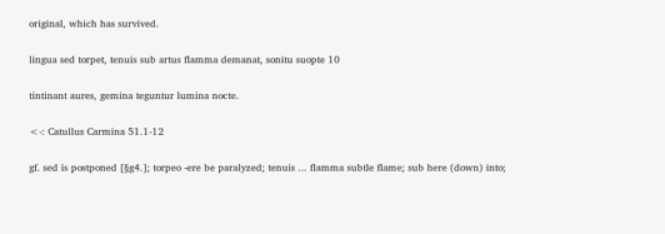original, which has survived.

lingua sed torpet, tenuis sub artus flamma demanat, sonitu suopte 10

tintinant aures, gemina teguntur lumina nocte.

<-: Catullus Carmina 51.1-12

gf. sed is postponed [§g4.]; torpeo -ere be paralyzed; tenuis ... flamma subtle flame; sub here (down) into;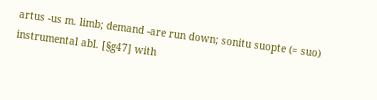artus -us m. limb; demand -are run down; sonitu suopte (= suo) instrumental abl. [§g47] with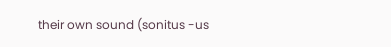their own sound (sonitus -us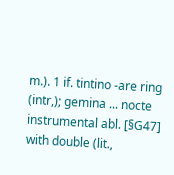m.). 1 if. tintino -are ring (intr,); gemina ... nocte instrumental abl. [§G47] with double (lit.,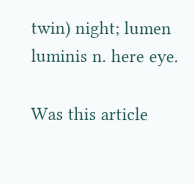twin) night; lumen luminis n. here eye.

Was this article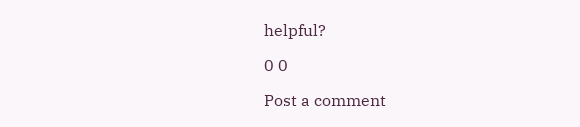helpful?

0 0

Post a comment